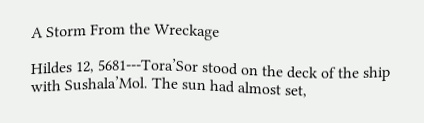A Storm From the Wreckage

Hildes 12, 5681---Tora’Sor stood on the deck of the ship with Sushala’Mol. The sun had almost set,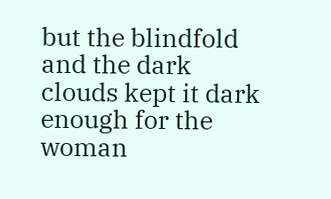but the blindfold and the dark clouds kept it dark enough for the woman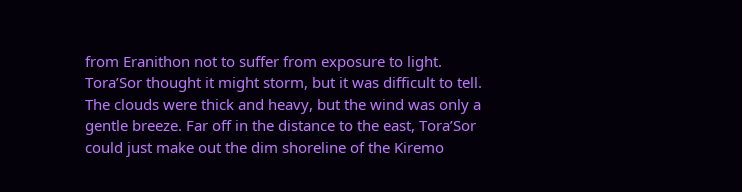from Eranithon not to suffer from exposure to light. Tora’Sor thought it might storm, but it was difficult to tell. The clouds were thick and heavy, but the wind was only a gentle breeze. Far off in the distance to the east, Tora’Sor could just make out the dim shoreline of the Kiremo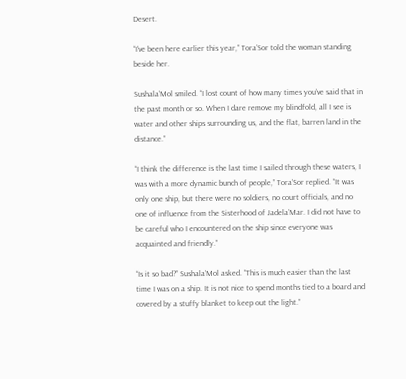Desert.

“I’ve been here earlier this year,” Tora’Sor told the woman standing beside her.

Sushala’Mol smiled. “I lost count of how many times you’ve said that in the past month or so. When I dare remove my blindfold, all I see is water and other ships surrounding us, and the flat, barren land in the distance.”

“I think the difference is the last time I sailed through these waters, I was with a more dynamic bunch of people,” Tora’Sor replied. “It was only one ship, but there were no soldiers, no court officials, and no one of influence from the Sisterhood of Jadela’Mar. I did not have to be careful who I encountered on the ship since everyone was acquainted and friendly.”

“Is it so bad?” Sushala’Mol asked. “This is much easier than the last time I was on a ship. It is not nice to spend months tied to a board and covered by a stuffy blanket to keep out the light.”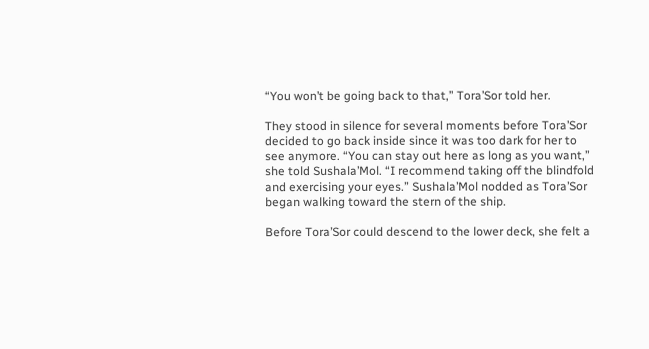“You won’t be going back to that,” Tora’Sor told her.

They stood in silence for several moments before Tora’Sor decided to go back inside since it was too dark for her to see anymore. “You can stay out here as long as you want,” she told Sushala’Mol. “I recommend taking off the blindfold and exercising your eyes.” Sushala’Mol nodded as Tora’Sor began walking toward the stern of the ship.

Before Tora’Sor could descend to the lower deck, she felt a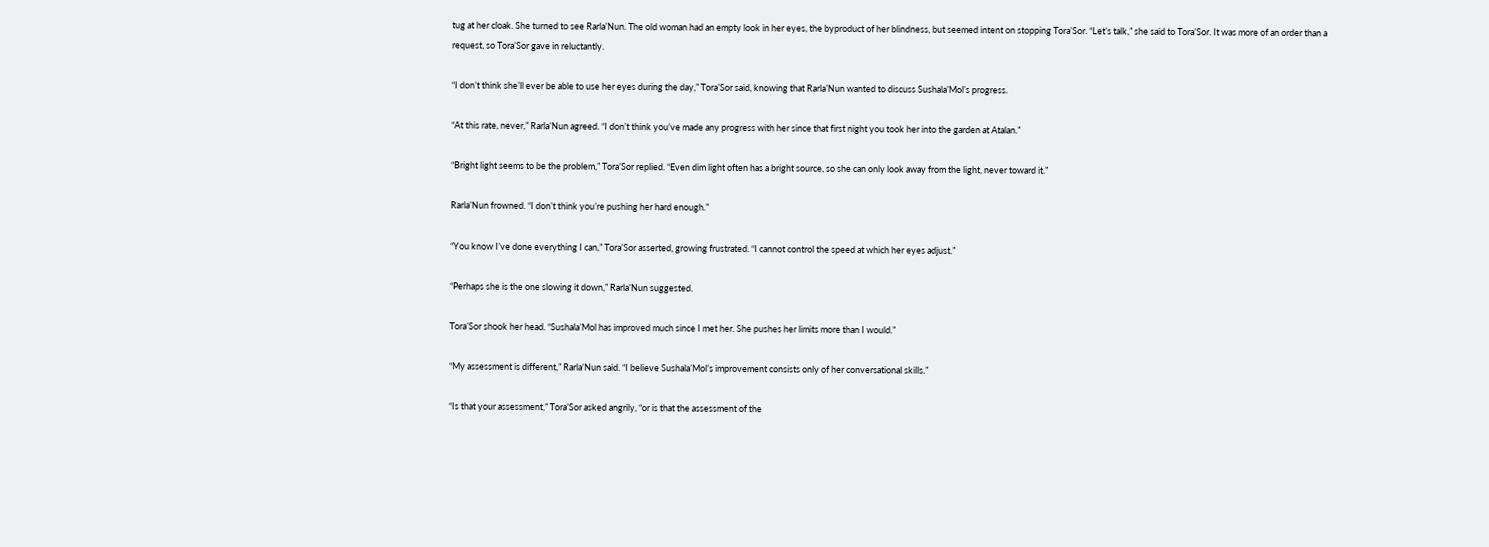tug at her cloak. She turned to see Rarla’Nun. The old woman had an empty look in her eyes, the byproduct of her blindness, but seemed intent on stopping Tora’Sor. “Let’s talk,” she said to Tora’Sor. It was more of an order than a request, so Tora’Sor gave in reluctantly.

“I don’t think she’ll ever be able to use her eyes during the day,” Tora’Sor said, knowing that Rarla’Nun wanted to discuss Sushala’Mol’s progress.

“At this rate, never,” Rarla’Nun agreed. “I don’t think you’ve made any progress with her since that first night you took her into the garden at Atalan.”

“Bright light seems to be the problem,” Tora’Sor replied. “Even dim light often has a bright source, so she can only look away from the light, never toward it.”

Rarla’Nun frowned. “I don’t think you’re pushing her hard enough.”

“You know I’ve done everything I can,” Tora’Sor asserted, growing frustrated. “I cannot control the speed at which her eyes adjust.”

“Perhaps she is the one slowing it down,” Rarla’Nun suggested.

Tora’Sor shook her head. “Sushala’Mol has improved much since I met her. She pushes her limits more than I would.”

“My assessment is different,” Rarla’Nun said. “I believe Sushala’Mol’s improvement consists only of her conversational skills.”

“Is that your assessment,” Tora’Sor asked angrily, “or is that the assessment of the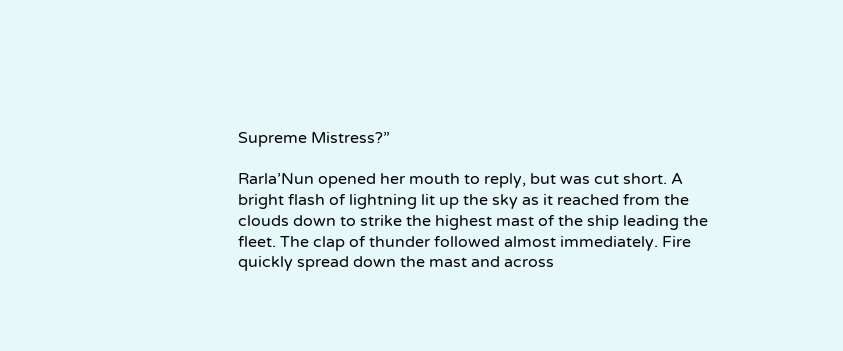Supreme Mistress?”

Rarla’Nun opened her mouth to reply, but was cut short. A bright flash of lightning lit up the sky as it reached from the clouds down to strike the highest mast of the ship leading the fleet. The clap of thunder followed almost immediately. Fire quickly spread down the mast and across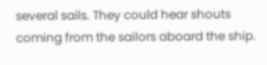several sails. They could hear shouts coming from the sailors aboard the ship.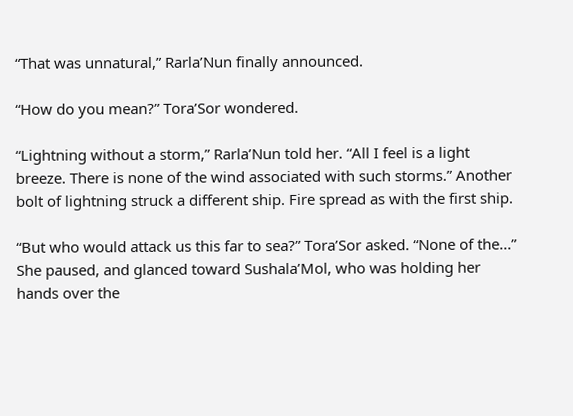“That was unnatural,” Rarla’Nun finally announced.

“How do you mean?” Tora’Sor wondered.

“Lightning without a storm,” Rarla’Nun told her. “All I feel is a light breeze. There is none of the wind associated with such storms.” Another bolt of lightning struck a different ship. Fire spread as with the first ship.

“But who would attack us this far to sea?” Tora’Sor asked. “None of the...” She paused, and glanced toward Sushala’Mol, who was holding her hands over the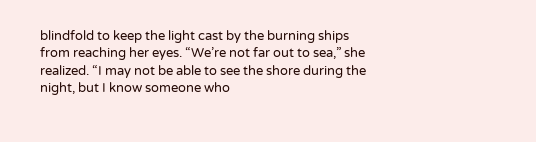blindfold to keep the light cast by the burning ships from reaching her eyes. “We’re not far out to sea,” she realized. “I may not be able to see the shore during the night, but I know someone who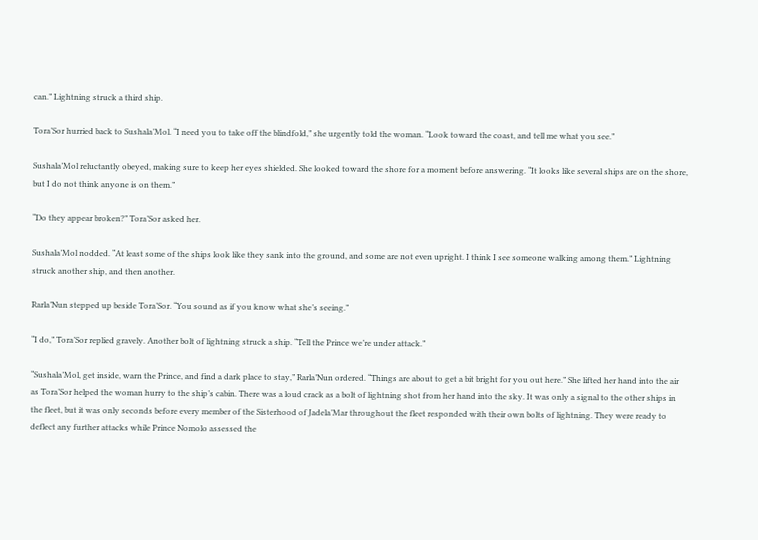can.” Lightning struck a third ship.

Tora’Sor hurried back to Sushala’Mol. “I need you to take off the blindfold,” she urgently told the woman. “Look toward the coast, and tell me what you see.”

Sushala’Mol reluctantly obeyed, making sure to keep her eyes shielded. She looked toward the shore for a moment before answering. “It looks like several ships are on the shore, but I do not think anyone is on them.”

“Do they appear broken?” Tora’Sor asked her.

Sushala’Mol nodded. “At least some of the ships look like they sank into the ground, and some are not even upright. I think I see someone walking among them.” Lightning struck another ship, and then another.

Rarla’Nun stepped up beside Tora’Sor. “You sound as if you know what she’s seeing.”

“I do,” Tora’Sor replied gravely. Another bolt of lightning struck a ship. “Tell the Prince we’re under attack.”

“Sushala’Mol, get inside, warn the Prince, and find a dark place to stay,” Rarla’Nun ordered. “Things are about to get a bit bright for you out here.” She lifted her hand into the air as Tora’Sor helped the woman hurry to the ship’s cabin. There was a loud crack as a bolt of lightning shot from her hand into the sky. It was only a signal to the other ships in the fleet, but it was only seconds before every member of the Sisterhood of Jadela’Mar throughout the fleet responded with their own bolts of lightning. They were ready to deflect any further attacks while Prince Nomolo assessed the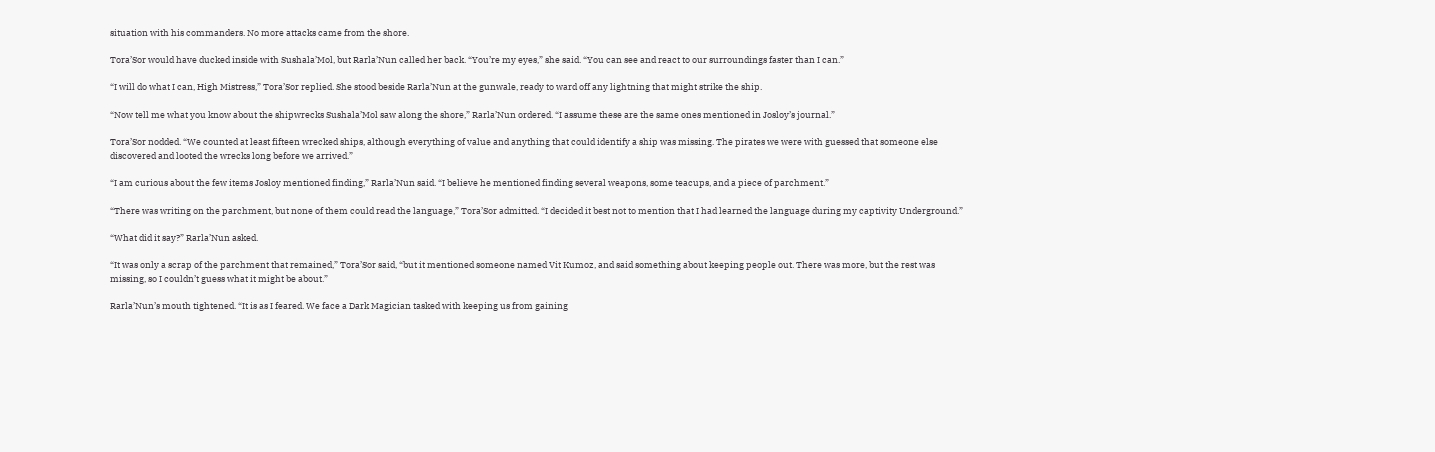situation with his commanders. No more attacks came from the shore.

Tora’Sor would have ducked inside with Sushala’Mol, but Rarla’Nun called her back. “You’re my eyes,” she said. “You can see and react to our surroundings faster than I can.”

“I will do what I can, High Mistress,” Tora’Sor replied. She stood beside Rarla’Nun at the gunwale, ready to ward off any lightning that might strike the ship.

“Now tell me what you know about the shipwrecks Sushala’Mol saw along the shore,” Rarla’Nun ordered. “I assume these are the same ones mentioned in Josloy’s journal.”

Tora’Sor nodded. “We counted at least fifteen wrecked ships, although everything of value and anything that could identify a ship was missing. The pirates we were with guessed that someone else discovered and looted the wrecks long before we arrived.”

“I am curious about the few items Josloy mentioned finding,” Rarla’Nun said. “I believe he mentioned finding several weapons, some teacups, and a piece of parchment.”

“There was writing on the parchment, but none of them could read the language,” Tora’Sor admitted. “I decided it best not to mention that I had learned the language during my captivity Underground.”

“What did it say?” Rarla’Nun asked.

“It was only a scrap of the parchment that remained,” Tora’Sor said, “but it mentioned someone named Vit Kumoz, and said something about keeping people out. There was more, but the rest was missing, so I couldn’t guess what it might be about.”

Rarla’Nun’s mouth tightened. “It is as I feared. We face a Dark Magician tasked with keeping us from gaining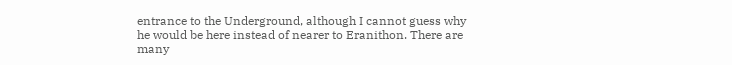entrance to the Underground, although I cannot guess why he would be here instead of nearer to Eranithon. There are many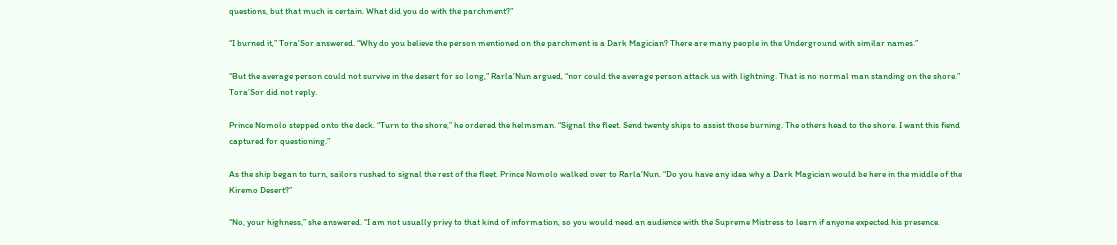questions, but that much is certain. What did you do with the parchment?”

“I burned it,” Tora’Sor answered. “Why do you believe the person mentioned on the parchment is a Dark Magician? There are many people in the Underground with similar names.”

“But the average person could not survive in the desert for so long,” Rarla’Nun argued, “nor could the average person attack us with lightning. That is no normal man standing on the shore.” Tora’Sor did not reply.

Prince Nomolo stepped onto the deck. “Turn to the shore,” he ordered the helmsman. “Signal the fleet. Send twenty ships to assist those burning. The others head to the shore. I want this fiend captured for questioning.”

As the ship began to turn, sailors rushed to signal the rest of the fleet. Prince Nomolo walked over to Rarla’Nun. “Do you have any idea why a Dark Magician would be here in the middle of the Kiremo Desert?”

“No, your highness,” she answered. “I am not usually privy to that kind of information, so you would need an audience with the Supreme Mistress to learn if anyone expected his presence.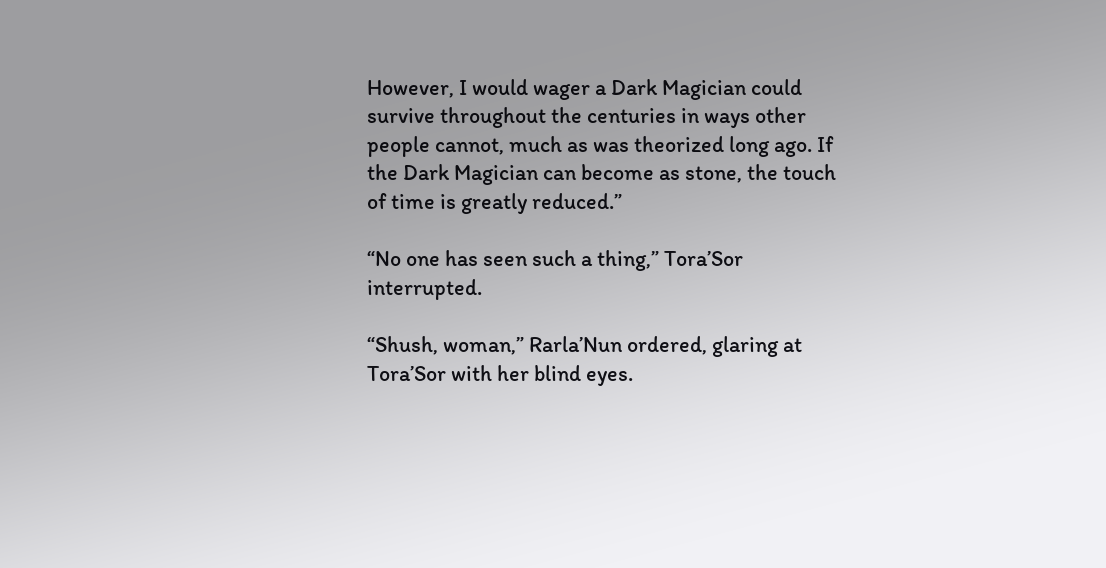However, I would wager a Dark Magician could survive throughout the centuries in ways other people cannot, much as was theorized long ago. If the Dark Magician can become as stone, the touch of time is greatly reduced.”

“No one has seen such a thing,” Tora’Sor interrupted.

“Shush, woman,” Rarla’Nun ordered, glaring at Tora’Sor with her blind eyes.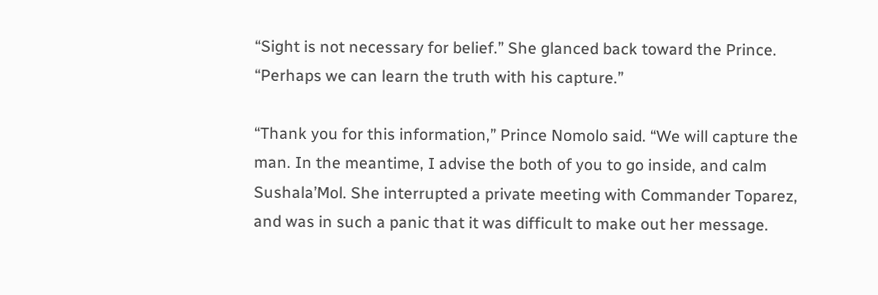“Sight is not necessary for belief.” She glanced back toward the Prince. “Perhaps we can learn the truth with his capture.”

“Thank you for this information,” Prince Nomolo said. “We will capture the man. In the meantime, I advise the both of you to go inside, and calm Sushala’Mol. She interrupted a private meeting with Commander Toparez, and was in such a panic that it was difficult to make out her message.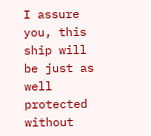I assure you, this ship will be just as well protected without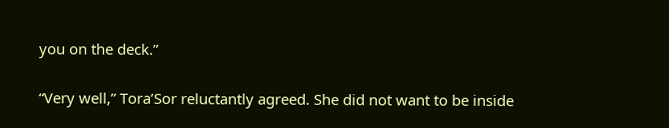you on the deck.”

“Very well,” Tora’Sor reluctantly agreed. She did not want to be inside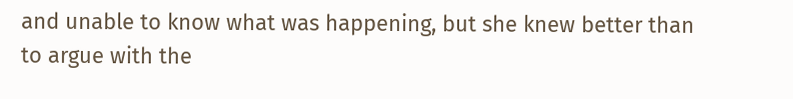and unable to know what was happening, but she knew better than to argue with the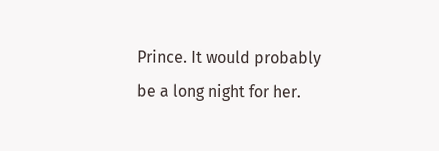Prince. It would probably be a long night for her.